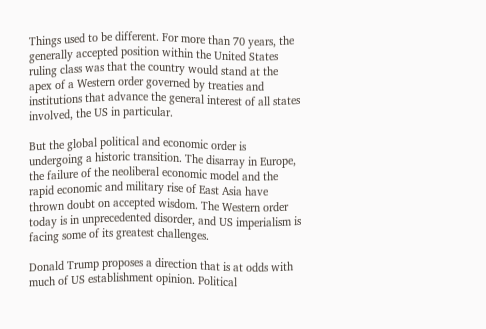Things used to be different. For more than 70 years, the generally accepted position within the United States ruling class was that the country would stand at the apex of a Western order governed by treaties and institutions that advance the general interest of all states involved, the US in particular.

But the global political and economic order is undergoing a historic transition. The disarray in Europe, the failure of the neoliberal economic model and the rapid economic and military rise of East Asia have thrown doubt on accepted wisdom. The Western order today is in unprecedented disorder, and US imperialism is facing some of its greatest challenges.

Donald Trump proposes a direction that is at odds with much of US establishment opinion. Political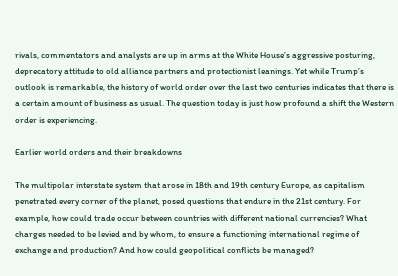rivals, commentators and analysts are up in arms at the White House’s aggressive posturing, deprecatory attitude to old alliance partners and protectionist leanings. Yet while Trump’s outlook is remarkable, the history of world order over the last two centuries indicates that there is a certain amount of business as usual. The question today is just how profound a shift the Western order is experiencing.

Earlier world orders and their breakdowns

The multipolar interstate system that arose in 18th and 19th century Europe, as capitalism penetrated every corner of the planet, posed questions that endure in the 21st century. For example, how could trade occur between countries with different national currencies? What charges needed to be levied and by whom, to ensure a functioning international regime of exchange and production? And how could geopolitical conflicts be managed?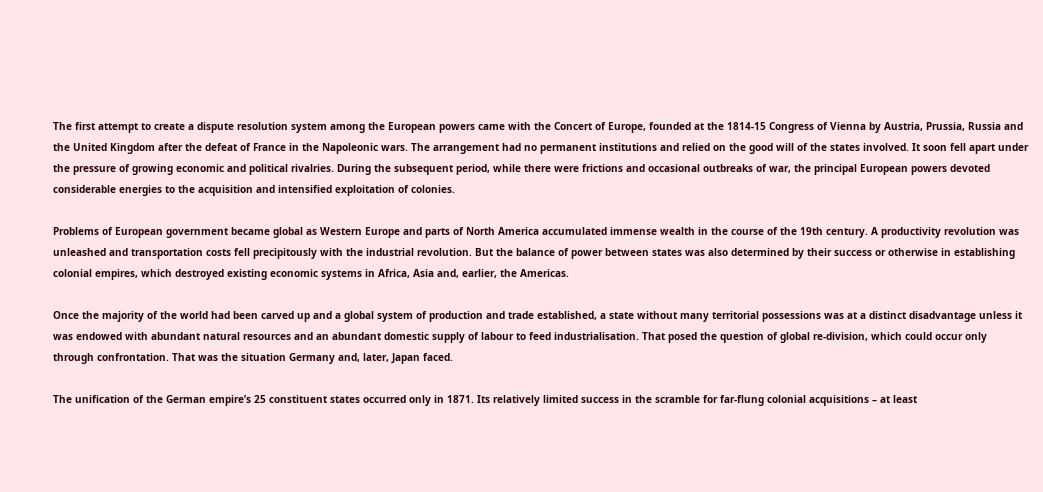The first attempt to create a dispute resolution system among the European powers came with the Concert of Europe, founded at the 1814-15 Congress of Vienna by Austria, Prussia, Russia and the United Kingdom after the defeat of France in the Napoleonic wars. The arrangement had no permanent institutions and relied on the good will of the states involved. It soon fell apart under the pressure of growing economic and political rivalries. During the subsequent period, while there were frictions and occasional outbreaks of war, the principal European powers devoted considerable energies to the acquisition and intensified exploitation of colonies.

Problems of European government became global as Western Europe and parts of North America accumulated immense wealth in the course of the 19th century. A productivity revolution was unleashed and transportation costs fell precipitously with the industrial revolution. But the balance of power between states was also determined by their success or otherwise in establishing colonial empires, which destroyed existing economic systems in Africa, Asia and, earlier, the Americas.

Once the majority of the world had been carved up and a global system of production and trade established, a state without many territorial possessions was at a distinct disadvantage unless it was endowed with abundant natural resources and an abundant domestic supply of labour to feed industrialisation. That posed the question of global re-division, which could occur only through confrontation. That was the situation Germany and, later, Japan faced.

The unification of the German empire’s 25 constituent states occurred only in 1871. Its relatively limited success in the scramble for far-flung colonial acquisitions – at least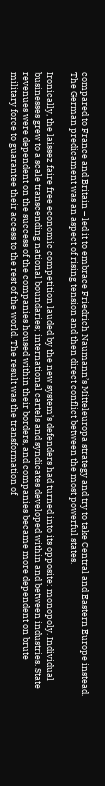compared to France and Britain – led it to embrace Friedrich Naumann’s Mitteleuropa strategy and try to take Central and Eastern Europe instead. The German predicament was an aspect of rising tension and then direct conflict between the most powerful states.

Ironically, the laissez faire free economic competition lauded by the new system’s defenders had turned into its opposite: monopoly. Individual businesses grew to a scale transcending national boundaries; international cartels and syndicates developed within and between industries. State revenues were dependent on the success of the companies housed within their borders, and companies became more dependent on brute military force to guarantee their access to the rest of the world. The result was the transformation of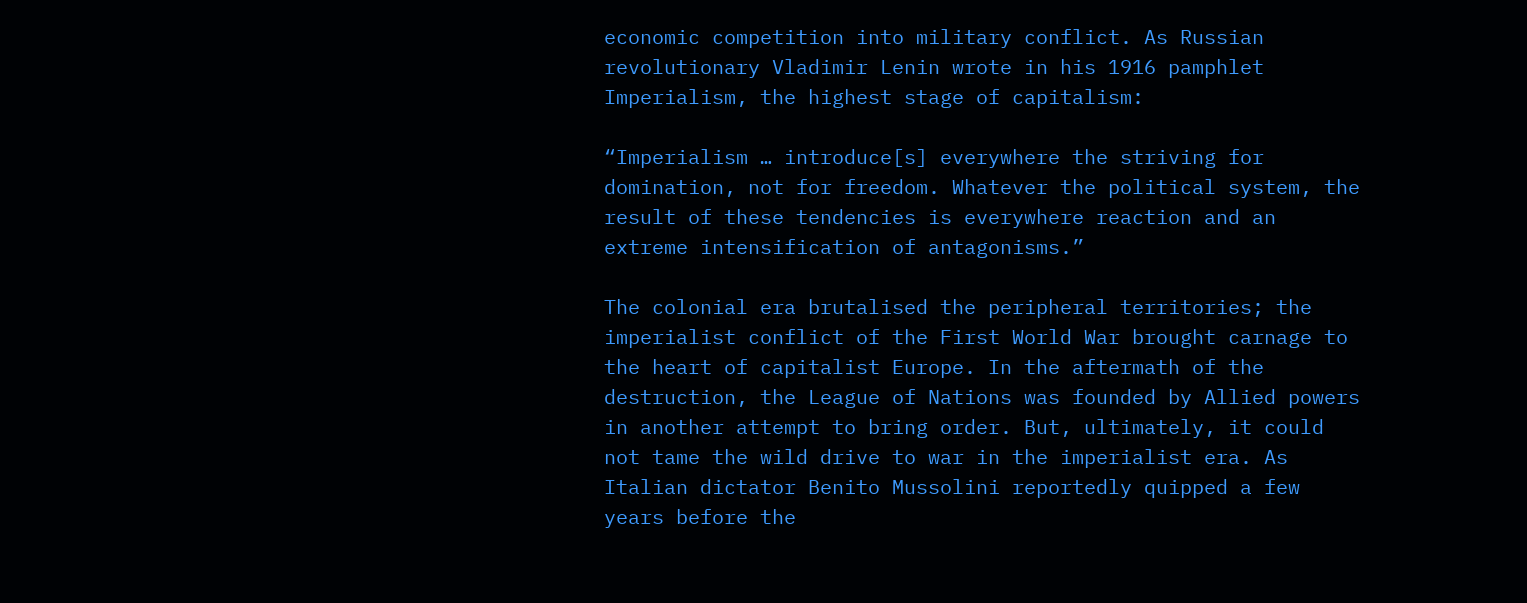economic competition into military conflict. As Russian revolutionary Vladimir Lenin wrote in his 1916 pamphlet Imperialism, the highest stage of capitalism:

“Imperialism … introduce[s] everywhere the striving for domination, not for freedom. Whatever the political system, the result of these tendencies is everywhere reaction and an extreme intensification of antagonisms.”

The colonial era brutalised the peripheral territories; the imperialist conflict of the First World War brought carnage to the heart of capitalist Europe. In the aftermath of the destruction, the League of Nations was founded by Allied powers in another attempt to bring order. But, ultimately, it could not tame the wild drive to war in the imperialist era. As Italian dictator Benito Mussolini reportedly quipped a few years before the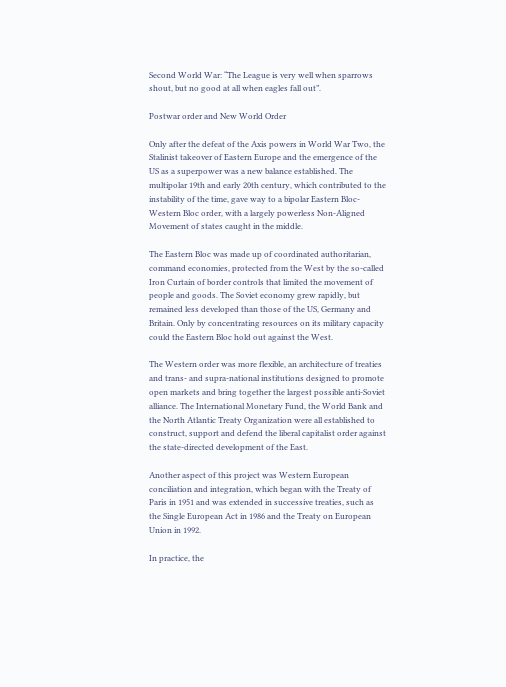Second World War: “The League is very well when sparrows shout, but no good at all when eagles fall out”.

Postwar order and New World Order

Only after the defeat of the Axis powers in World War Two, the Stalinist takeover of Eastern Europe and the emergence of the US as a superpower was a new balance established. The multipolar 19th and early 20th century, which contributed to the instability of the time, gave way to a bipolar Eastern Bloc-Western Bloc order, with a largely powerless Non-Aligned Movement of states caught in the middle.

The Eastern Bloc was made up of coordinated authoritarian, command economies, protected from the West by the so-called Iron Curtain of border controls that limited the movement of people and goods. The Soviet economy grew rapidly, but remained less developed than those of the US, Germany and Britain. Only by concentrating resources on its military capacity could the Eastern Bloc hold out against the West.

The Western order was more flexible, an architecture of treaties and trans- and supra-national institutions designed to promote open markets and bring together the largest possible anti-Soviet alliance. The International Monetary Fund, the World Bank and the North Atlantic Treaty Organization were all established to construct, support and defend the liberal capitalist order against the state-directed development of the East.

Another aspect of this project was Western European conciliation and integration, which began with the Treaty of Paris in 1951 and was extended in successive treaties, such as the Single European Act in 1986 and the Treaty on European Union in 1992.

In practice, the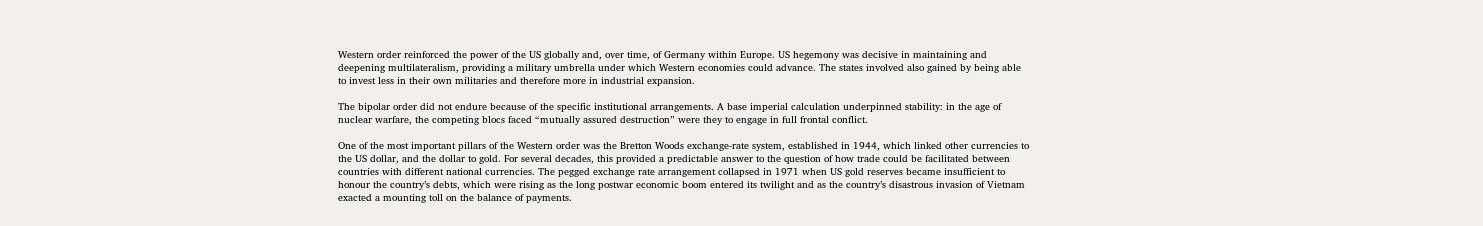Western order reinforced the power of the US globally and, over time, of Germany within Europe. US hegemony was decisive in maintaining and deepening multilateralism, providing a military umbrella under which Western economies could advance. The states involved also gained by being able to invest less in their own militaries and therefore more in industrial expansion.

The bipolar order did not endure because of the specific institutional arrangements. A base imperial calculation underpinned stability: in the age of nuclear warfare, the competing blocs faced “mutually assured destruction” were they to engage in full frontal conflict.

One of the most important pillars of the Western order was the Bretton Woods exchange-rate system, established in 1944, which linked other currencies to the US dollar, and the dollar to gold. For several decades, this provided a predictable answer to the question of how trade could be facilitated between countries with different national currencies. The pegged exchange rate arrangement collapsed in 1971 when US gold reserves became insufficient to honour the country’s debts, which were rising as the long postwar economic boom entered its twilight and as the country’s disastrous invasion of Vietnam exacted a mounting toll on the balance of payments.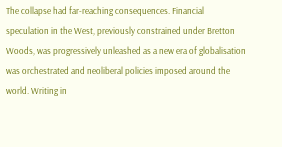The collapse had far-reaching consequences. Financial speculation in the West, previously constrained under Bretton Woods, was progressively unleashed as a new era of globalisation was orchestrated and neoliberal policies imposed around the world. Writing in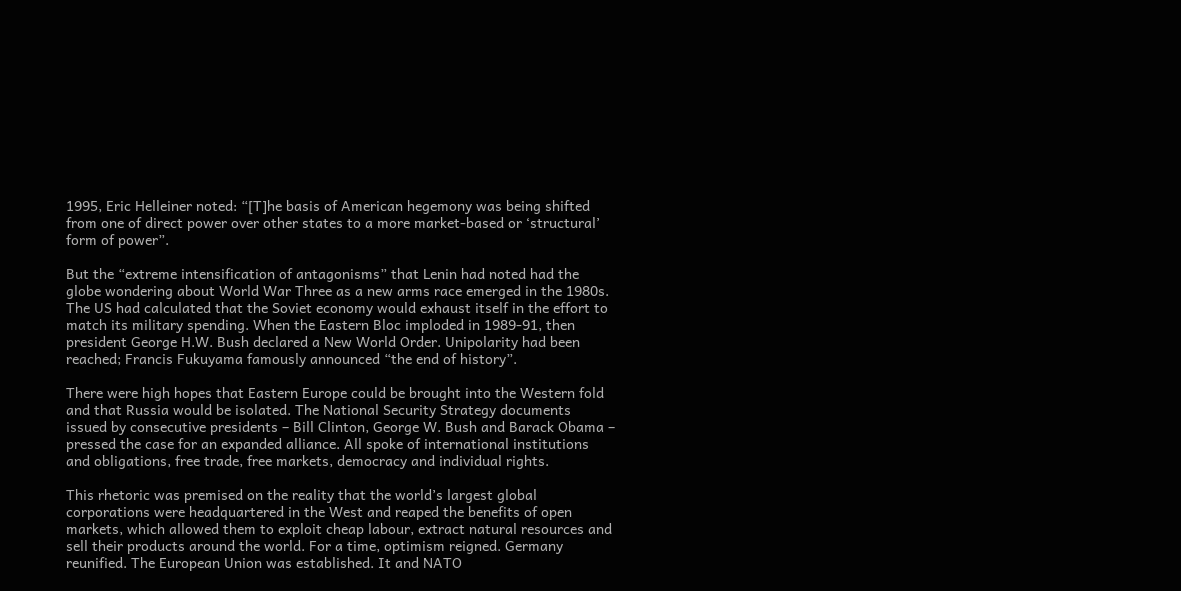1995, Eric Helleiner noted: “[T]he basis of American hegemony was being shifted from one of direct power over other states to a more market-based or ‘structural’ form of power”.

But the “extreme intensification of antagonisms” that Lenin had noted had the globe wondering about World War Three as a new arms race emerged in the 1980s. The US had calculated that the Soviet economy would exhaust itself in the effort to match its military spending. When the Eastern Bloc imploded in 1989-91, then president George H.W. Bush declared a New World Order. Unipolarity had been reached; Francis Fukuyama famously announced “the end of history”.

There were high hopes that Eastern Europe could be brought into the Western fold and that Russia would be isolated. The National Security Strategy documents issued by consecutive presidents – Bill Clinton, George W. Bush and Barack Obama – pressed the case for an expanded alliance. All spoke of international institutions and obligations, free trade, free markets, democracy and individual rights.

This rhetoric was premised on the reality that the world’s largest global corporations were headquartered in the West and reaped the benefits of open markets, which allowed them to exploit cheap labour, extract natural resources and sell their products around the world. For a time, optimism reigned. Germany reunified. The European Union was established. It and NATO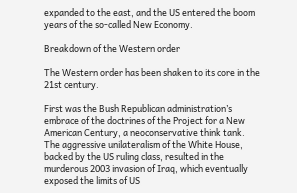expanded to the east, and the US entered the boom years of the so-called New Economy.

Breakdown of the Western order

The Western order has been shaken to its core in the 21st century.

First was the Bush Republican administration’s embrace of the doctrines of the Project for a New American Century, a neoconservative think tank. The aggressive unilateralism of the White House, backed by the US ruling class, resulted in the murderous 2003 invasion of Iraq, which eventually exposed the limits of US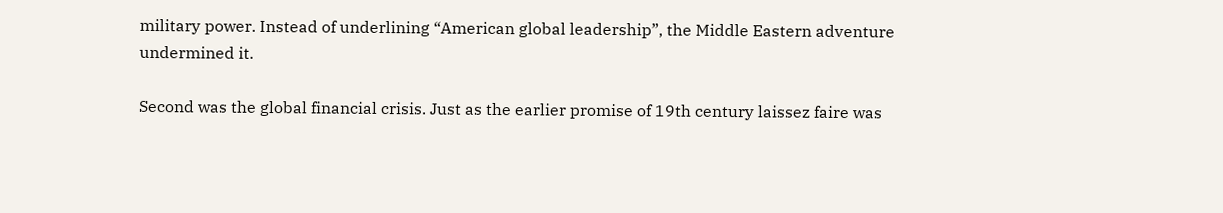military power. Instead of underlining “American global leadership”, the Middle Eastern adventure undermined it.

Second was the global financial crisis. Just as the earlier promise of 19th century laissez faire was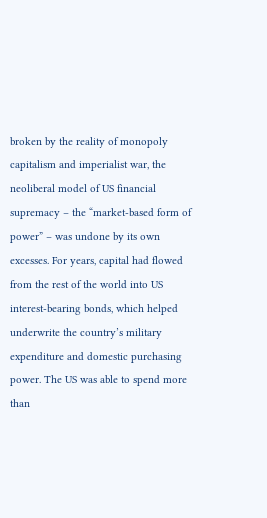broken by the reality of monopoly capitalism and imperialist war, the neoliberal model of US financial supremacy – the “market-based form of power” – was undone by its own excesses. For years, capital had flowed from the rest of the world into US interest-bearing bonds, which helped underwrite the country’s military expenditure and domestic purchasing power. The US was able to spend more than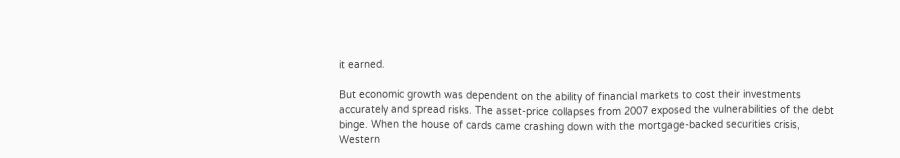it earned.

But economic growth was dependent on the ability of financial markets to cost their investments accurately and spread risks. The asset-price collapses from 2007 exposed the vulnerabilities of the debt binge. When the house of cards came crashing down with the mortgage-backed securities crisis, Western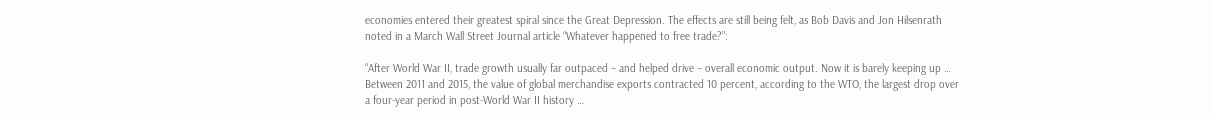economies entered their greatest spiral since the Great Depression. The effects are still being felt, as Bob Davis and Jon Hilsenrath noted in a March Wall Street Journal article “Whatever happened to free trade?”:

“After World War II, trade growth usually far outpaced – and helped drive – overall economic output. Now it is barely keeping up … Between 2011 and 2015, the value of global merchandise exports contracted 10 percent, according to the WTO, the largest drop over a four-year period in post-World War II history …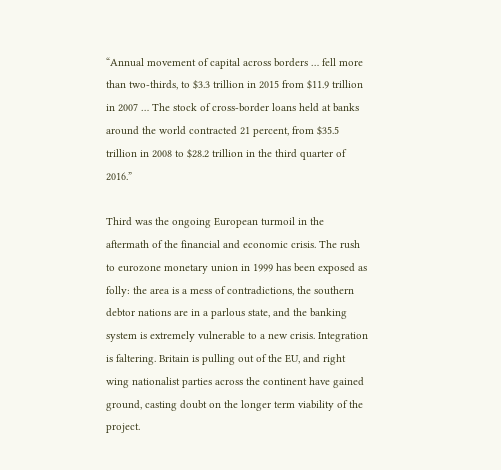“Annual movement of capital across borders … fell more than two-thirds, to $3.3 trillion in 2015 from $11.9 trillion in 2007 … The stock of cross-border loans held at banks around the world contracted 21 percent, from $35.5 trillion in 2008 to $28.2 trillion in the third quarter of 2016.”

Third was the ongoing European turmoil in the aftermath of the financial and economic crisis. The rush to eurozone monetary union in 1999 has been exposed as folly: the area is a mess of contradictions, the southern debtor nations are in a parlous state, and the banking system is extremely vulnerable to a new crisis. Integration is faltering. Britain is pulling out of the EU, and right wing nationalist parties across the continent have gained ground, casting doubt on the longer term viability of the project.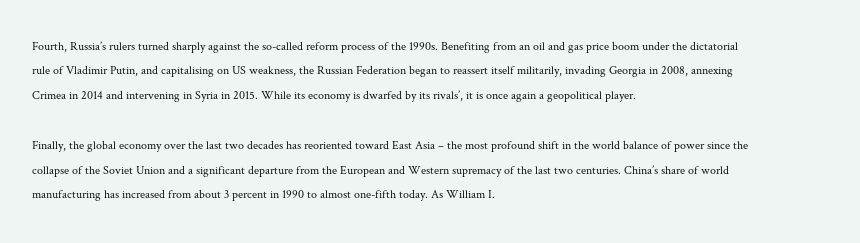Fourth, Russia’s rulers turned sharply against the so-called reform process of the 1990s. Benefiting from an oil and gas price boom under the dictatorial rule of Vladimir Putin, and capitalising on US weakness, the Russian Federation began to reassert itself militarily, invading Georgia in 2008, annexing Crimea in 2014 and intervening in Syria in 2015. While its economy is dwarfed by its rivals’, it is once again a geopolitical player.

Finally, the global economy over the last two decades has reoriented toward East Asia – the most profound shift in the world balance of power since the collapse of the Soviet Union and a significant departure from the European and Western supremacy of the last two centuries. China’s share of world manufacturing has increased from about 3 percent in 1990 to almost one-fifth today. As William I.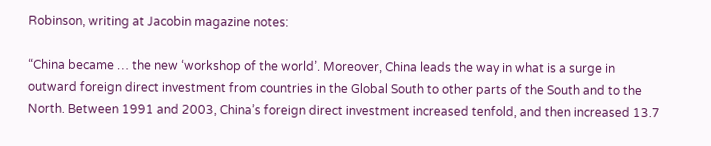Robinson, writing at Jacobin magazine notes:

“China became … the new ‘workshop of the world’. Moreover, China leads the way in what is a surge in outward foreign direct investment from countries in the Global South to other parts of the South and to the North. Between 1991 and 2003, China’s foreign direct investment increased tenfold, and then increased 13.7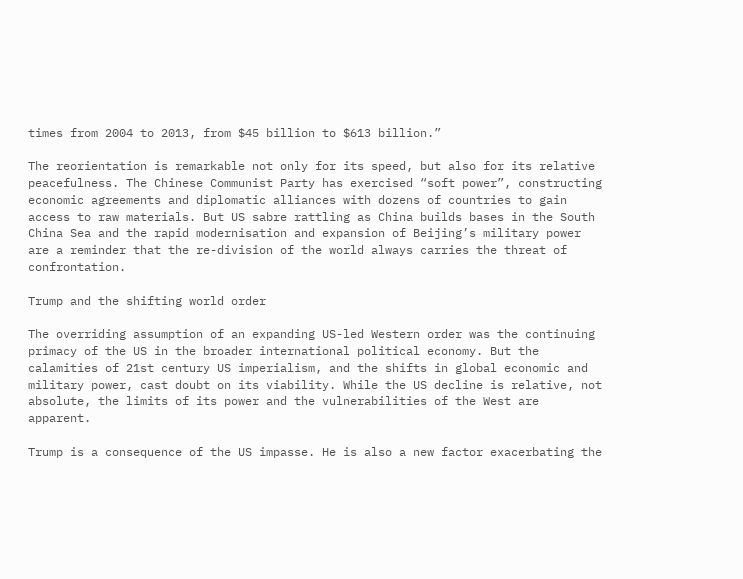times from 2004 to 2013, from $45 billion to $613 billion.”

The reorientation is remarkable not only for its speed, but also for its relative peacefulness. The Chinese Communist Party has exercised “soft power”, constructing economic agreements and diplomatic alliances with dozens of countries to gain access to raw materials. But US sabre rattling as China builds bases in the South China Sea and the rapid modernisation and expansion of Beijing’s military power are a reminder that the re-division of the world always carries the threat of confrontation.

Trump and the shifting world order

The overriding assumption of an expanding US-led Western order was the continuing primacy of the US in the broader international political economy. But the calamities of 21st century US imperialism, and the shifts in global economic and military power, cast doubt on its viability. While the US decline is relative, not absolute, the limits of its power and the vulnerabilities of the West are apparent.

Trump is a consequence of the US impasse. He is also a new factor exacerbating the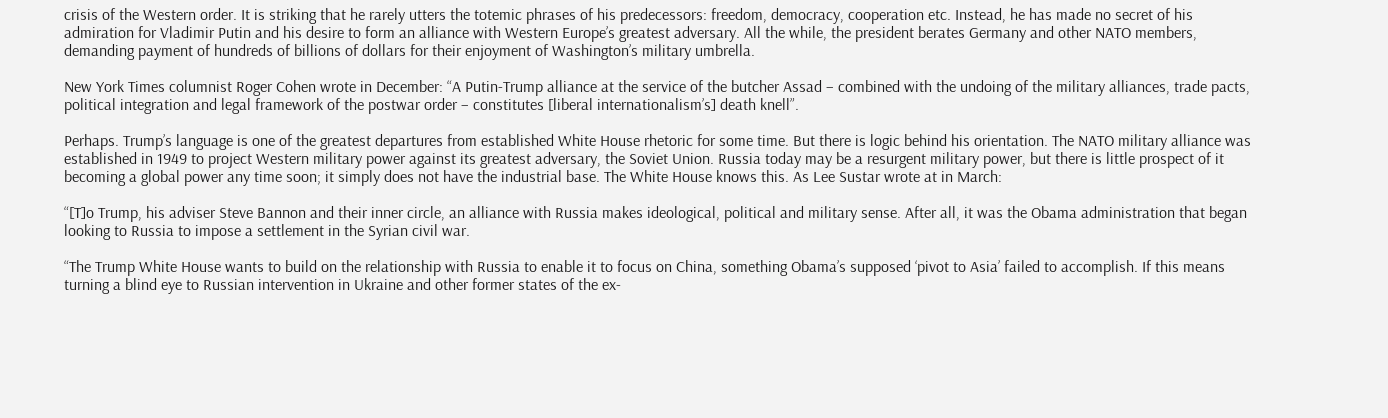crisis of the Western order. It is striking that he rarely utters the totemic phrases of his predecessors: freedom, democracy, cooperation etc. Instead, he has made no secret of his admiration for Vladimir Putin and his desire to form an alliance with Western Europe’s greatest adversary. All the while, the president berates Germany and other NATO members, demanding payment of hundreds of billions of dollars for their enjoyment of Washington’s military umbrella.

New York Times columnist Roger Cohen wrote in December: “A Putin-Trump alliance at the service of the butcher Assad – combined with the undoing of the military alliances, trade pacts, political integration and legal framework of the postwar order – constitutes [liberal internationalism’s] death knell”.

Perhaps. Trump’s language is one of the greatest departures from established White House rhetoric for some time. But there is logic behind his orientation. The NATO military alliance was established in 1949 to project Western military power against its greatest adversary, the Soviet Union. Russia today may be a resurgent military power, but there is little prospect of it becoming a global power any time soon; it simply does not have the industrial base. The White House knows this. As Lee Sustar wrote at in March:

“[T]o Trump, his adviser Steve Bannon and their inner circle, an alliance with Russia makes ideological, political and military sense. After all, it was the Obama administration that began looking to Russia to impose a settlement in the Syrian civil war.

“The Trump White House wants to build on the relationship with Russia to enable it to focus on China, something Obama’s supposed ‘pivot to Asia’ failed to accomplish. If this means turning a blind eye to Russian intervention in Ukraine and other former states of the ex-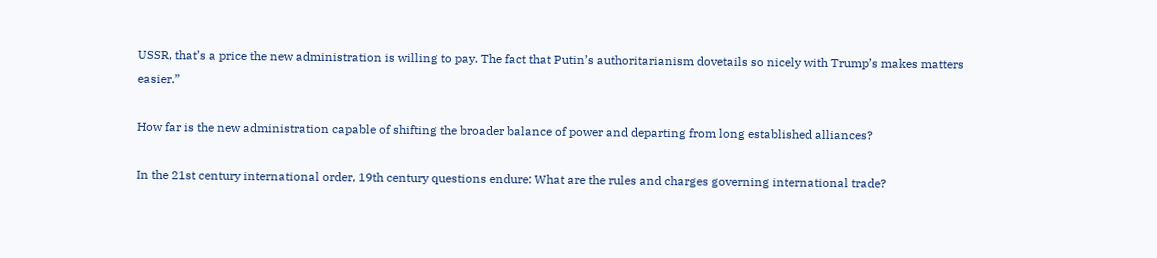USSR, that’s a price the new administration is willing to pay. The fact that Putin’s authoritarianism dovetails so nicely with Trump’s makes matters easier.”

How far is the new administration capable of shifting the broader balance of power and departing from long established alliances?

In the 21st century international order, 19th century questions endure: What are the rules and charges governing international trade?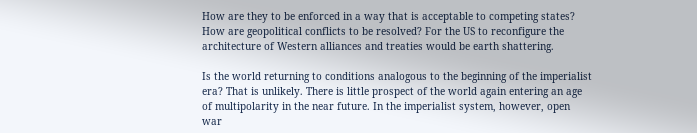How are they to be enforced in a way that is acceptable to competing states? How are geopolitical conflicts to be resolved? For the US to reconfigure the architecture of Western alliances and treaties would be earth shattering.

Is the world returning to conditions analogous to the beginning of the imperialist era? That is unlikely. There is little prospect of the world again entering an age of multipolarity in the near future. In the imperialist system, however, open war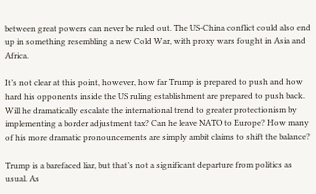between great powers can never be ruled out. The US-China conflict could also end up in something resembling a new Cold War, with proxy wars fought in Asia and Africa.

It’s not clear at this point, however, how far Trump is prepared to push and how hard his opponents inside the US ruling establishment are prepared to push back. Will he dramatically escalate the international trend to greater protectionism by implementing a border adjustment tax? Can he leave NATO to Europe? How many of his more dramatic pronouncements are simply ambit claims to shift the balance?

Trump is a barefaced liar, but that’s not a significant departure from politics as usual. As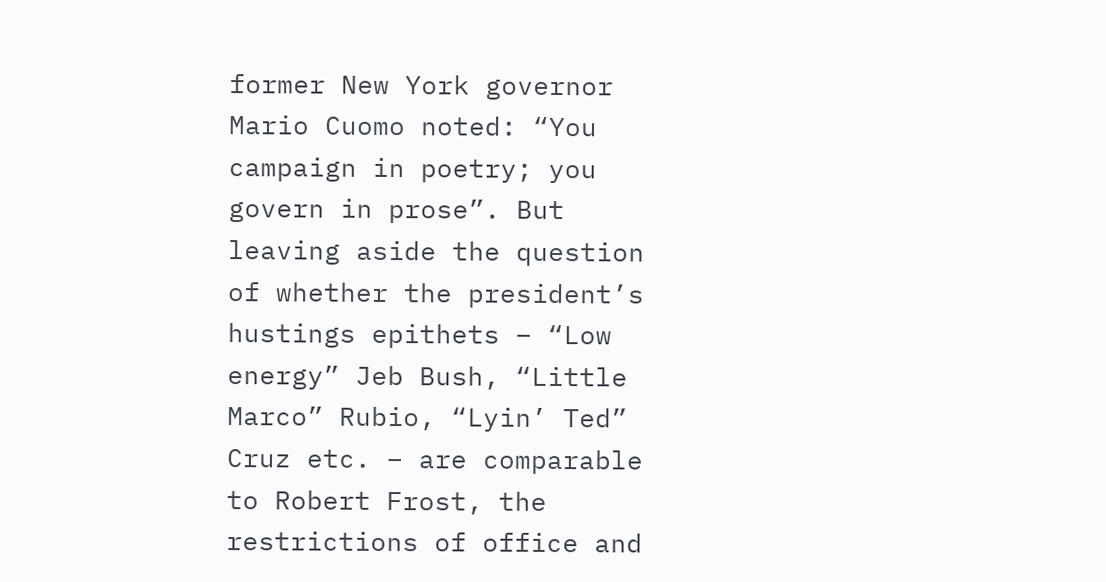former New York governor Mario Cuomo noted: “You campaign in poetry; you govern in prose”. But leaving aside the question of whether the president’s hustings epithets – “Low energy” Jeb Bush, “Little Marco” Rubio, “Lyin’ Ted” Cruz etc. – are comparable to Robert Frost, the restrictions of office and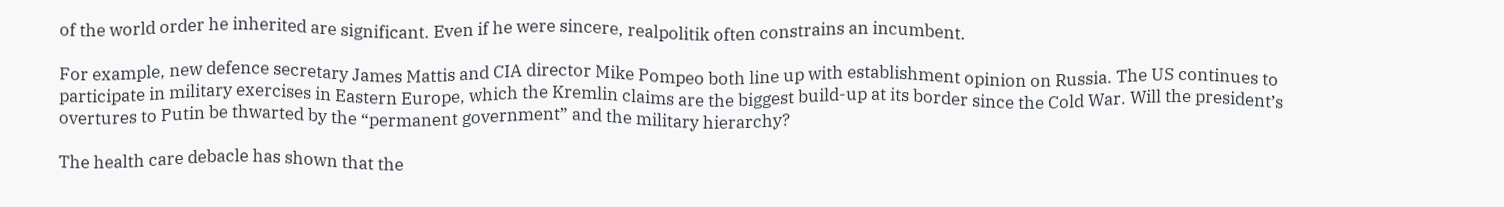of the world order he inherited are significant. Even if he were sincere, realpolitik often constrains an incumbent.

For example, new defence secretary James Mattis and CIA director Mike Pompeo both line up with establishment opinion on Russia. The US continues to participate in military exercises in Eastern Europe, which the Kremlin claims are the biggest build-up at its border since the Cold War. Will the president’s overtures to Putin be thwarted by the “permanent government” and the military hierarchy?

The health care debacle has shown that the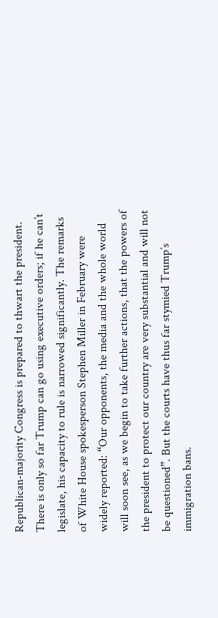Republican-majority Congress is prepared to thwart the president. There is only so far Trump can go using executive orders; if he can’t legislate, his capacity to rule is narrowed significantly. The remarks of White House spokesperson Stephen Miller in February were widely reported: “Our opponents, the media and the whole world will soon see, as we begin to take further actions, that the powers of the president to protect our country are very substantial and will not be questioned”. But the courts have thus far stymied Trump’s immigration bans.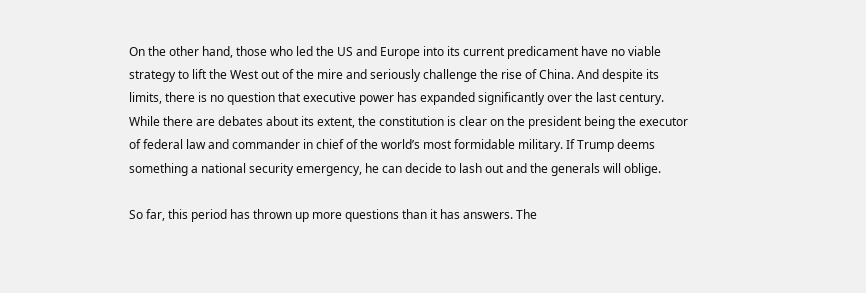On the other hand, those who led the US and Europe into its current predicament have no viable strategy to lift the West out of the mire and seriously challenge the rise of China. And despite its limits, there is no question that executive power has expanded significantly over the last century. While there are debates about its extent, the constitution is clear on the president being the executor of federal law and commander in chief of the world’s most formidable military. If Trump deems something a national security emergency, he can decide to lash out and the generals will oblige.

So far, this period has thrown up more questions than it has answers. The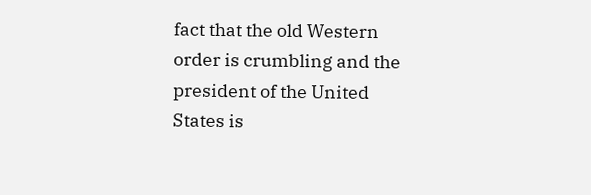fact that the old Western order is crumbling and the president of the United States is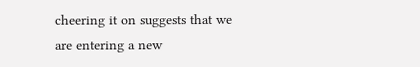cheering it on suggests that we are entering a new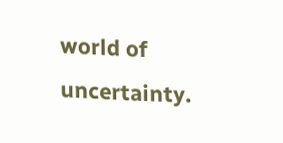world of uncertainty.